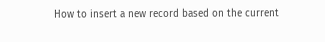How to insert a new record based on the current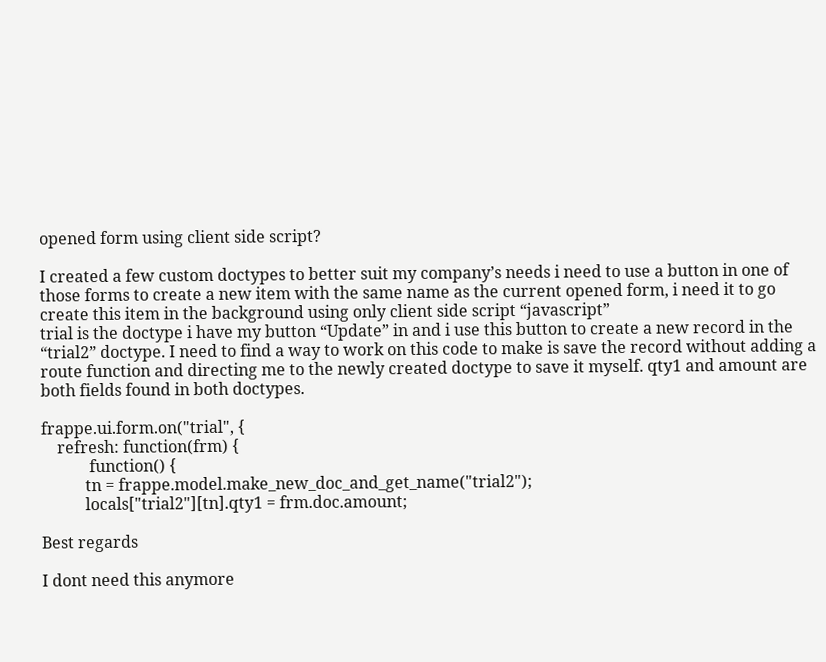opened form using client side script?

I created a few custom doctypes to better suit my company’s needs i need to use a button in one of those forms to create a new item with the same name as the current opened form, i need it to go create this item in the background using only client side script “javascript”
trial is the doctype i have my button “Update” in and i use this button to create a new record in the “trial2” doctype. I need to find a way to work on this code to make is save the record without adding a route function and directing me to the newly created doctype to save it myself. qty1 and amount are both fields found in both doctypes.

frappe.ui.form.on("trial", {
    refresh: function(frm) {
            function() {
           tn = frappe.model.make_new_doc_and_get_name("trial2");
           locals["trial2"][tn].qty1 = frm.doc.amount;

Best regards

I dont need this anymore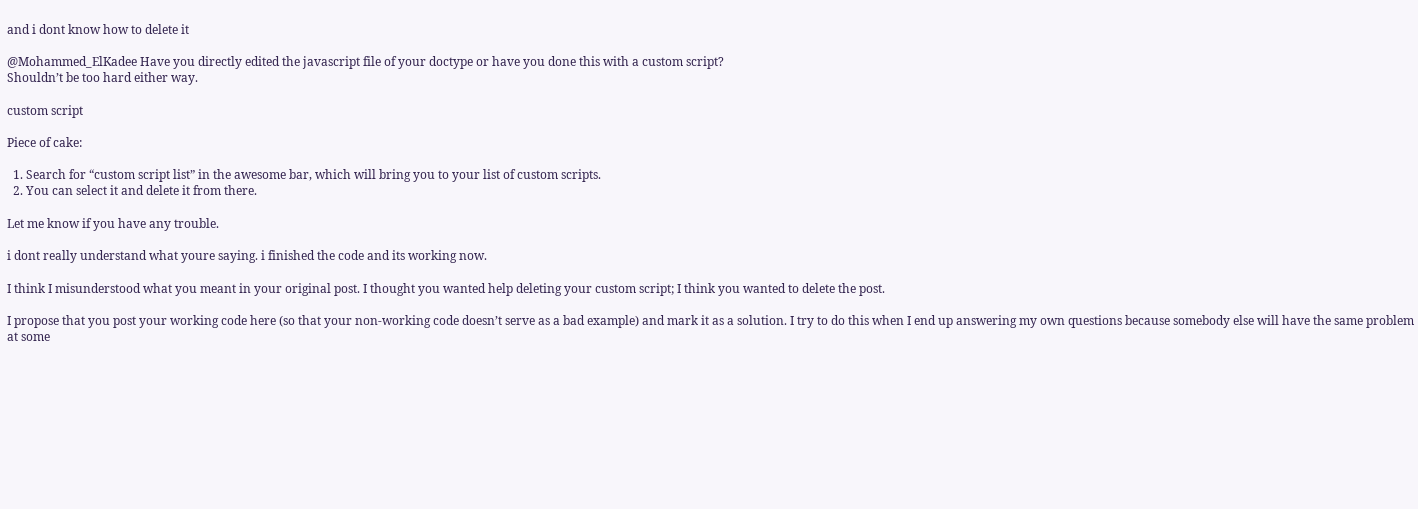and i dont know how to delete it

@Mohammed_ElKadee Have you directly edited the javascript file of your doctype or have you done this with a custom script?
Shouldn’t be too hard either way.

custom script

Piece of cake:

  1. Search for “custom script list” in the awesome bar, which will bring you to your list of custom scripts.
  2. You can select it and delete it from there.

Let me know if you have any trouble.

i dont really understand what youre saying. i finished the code and its working now.

I think I misunderstood what you meant in your original post. I thought you wanted help deleting your custom script; I think you wanted to delete the post.

I propose that you post your working code here (so that your non-working code doesn’t serve as a bad example) and mark it as a solution. I try to do this when I end up answering my own questions because somebody else will have the same problem at some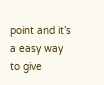point and it’s a easy way to give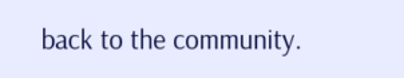back to the community.